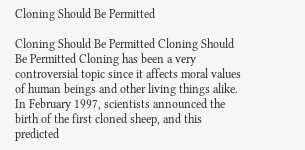Cloning Should Be Permitted

Cloning Should Be Permitted Cloning Should Be Permitted Cloning has been a very controversial topic since it affects moral values of human beings and other living things alike. In February 1997, scientists announced the birth of the first cloned sheep, and this predicted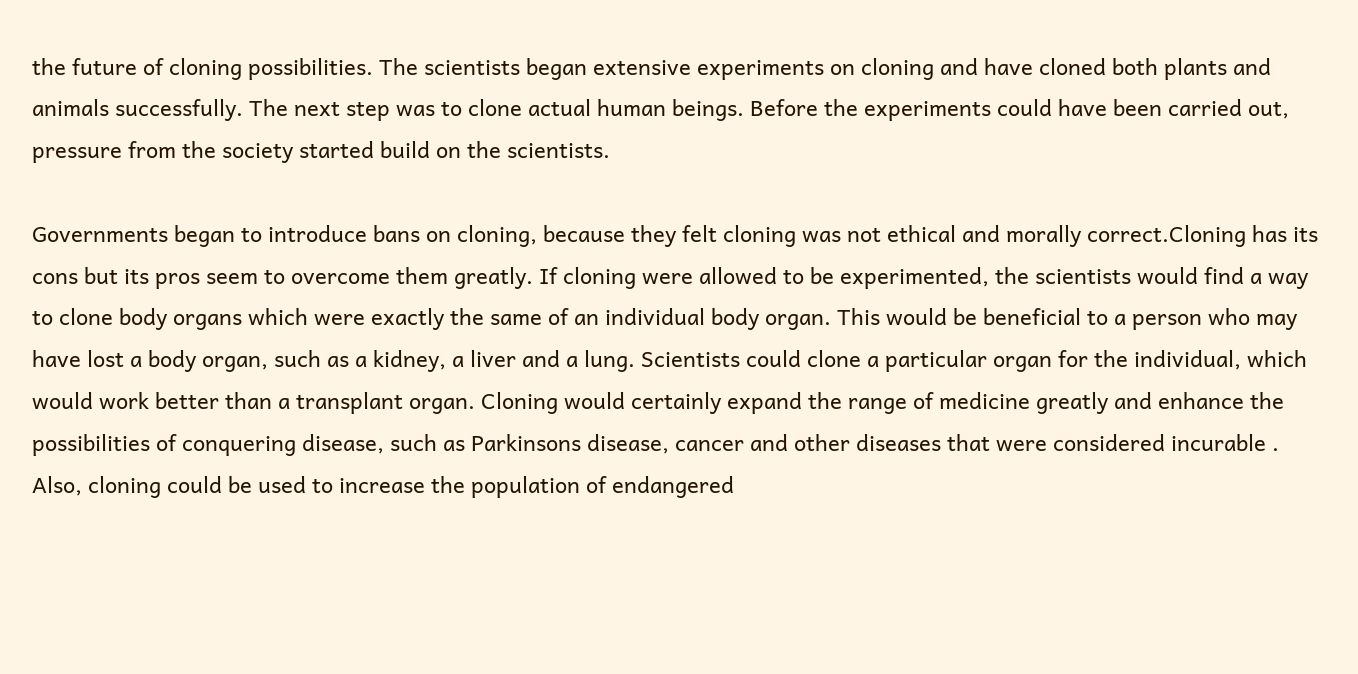the future of cloning possibilities. The scientists began extensive experiments on cloning and have cloned both plants and animals successfully. The next step was to clone actual human beings. Before the experiments could have been carried out, pressure from the society started build on the scientists.

Governments began to introduce bans on cloning, because they felt cloning was not ethical and morally correct.Cloning has its cons but its pros seem to overcome them greatly. If cloning were allowed to be experimented, the scientists would find a way to clone body organs which were exactly the same of an individual body organ. This would be beneficial to a person who may have lost a body organ, such as a kidney, a liver and a lung. Scientists could clone a particular organ for the individual, which would work better than a transplant organ. Cloning would certainly expand the range of medicine greatly and enhance the possibilities of conquering disease, such as Parkinsons disease, cancer and other diseases that were considered incurable . Also, cloning could be used to increase the population of endangered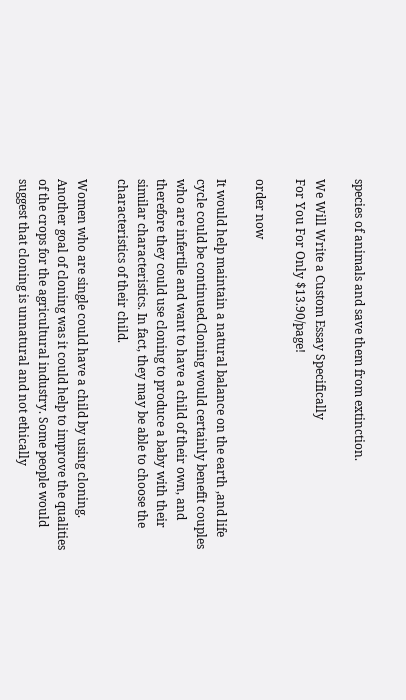species of animals and save them from extinction.

We Will Write a Custom Essay Specifically
For You For Only $13.90/page!

order now

It would help maintain a natural balance on the earth ,and life cycle could be continued.Cloning would certainly benefit couples who are infertile and want to have a child of their own, and therefore they could use cloning to produce a baby with their similar characteristics. In fact, they may be able to choose the characteristics of their child.

Women who are single could have a child by using cloning. Another goal of cloning was it could help to improve the qualities of the crops for the agricultural industry. Some people would suggest that cloning is unnatural and not ethically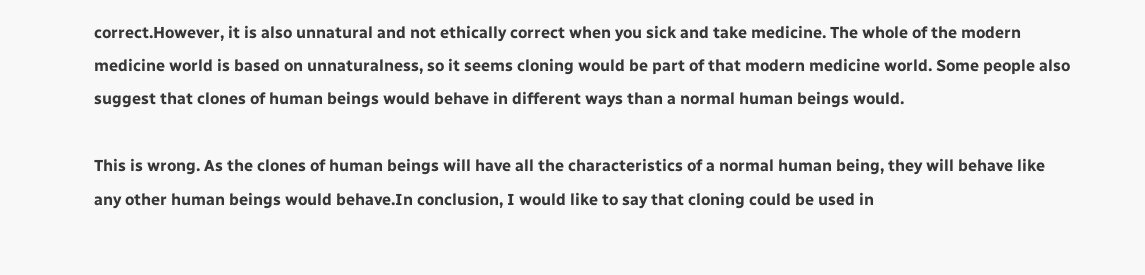correct.However, it is also unnatural and not ethically correct when you sick and take medicine. The whole of the modern medicine world is based on unnaturalness, so it seems cloning would be part of that modern medicine world. Some people also suggest that clones of human beings would behave in different ways than a normal human beings would.

This is wrong. As the clones of human beings will have all the characteristics of a normal human being, they will behave like any other human beings would behave.In conclusion, I would like to say that cloning could be used in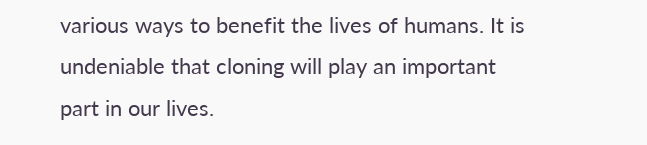various ways to benefit the lives of humans. It is undeniable that cloning will play an important part in our lives.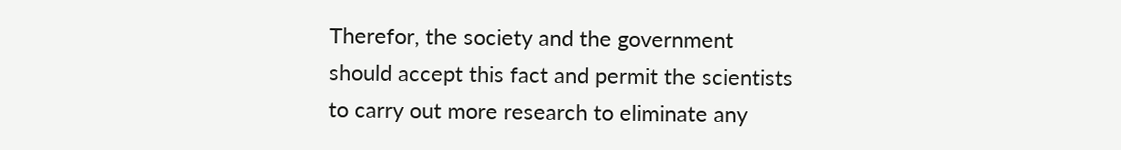Therefor, the society and the government should accept this fact and permit the scientists to carry out more research to eliminate any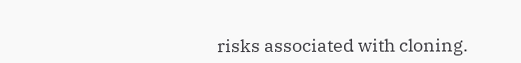risks associated with cloning.